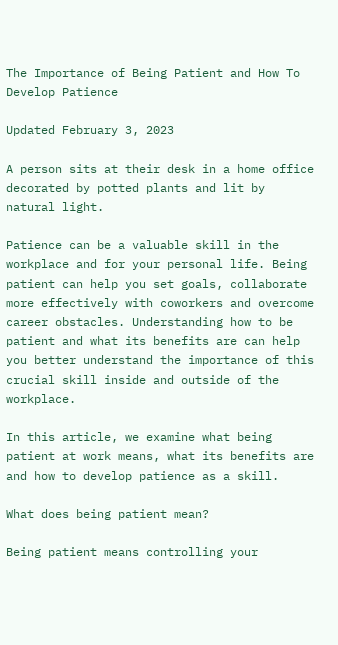The Importance of Being Patient and How To Develop Patience

Updated February 3, 2023

A person sits at their desk in a home office decorated by potted plants and lit by natural light.

Patience can be a valuable skill in the workplace and for your personal life. Being patient can help you set goals, collaborate more effectively with coworkers and overcome career obstacles. Understanding how to be patient and what its benefits are can help you better understand the importance of this crucial skill inside and outside of the workplace.

In this article, we examine what being patient at work means, what its benefits are and how to develop patience as a skill.

What does being patient mean?

Being patient means controlling your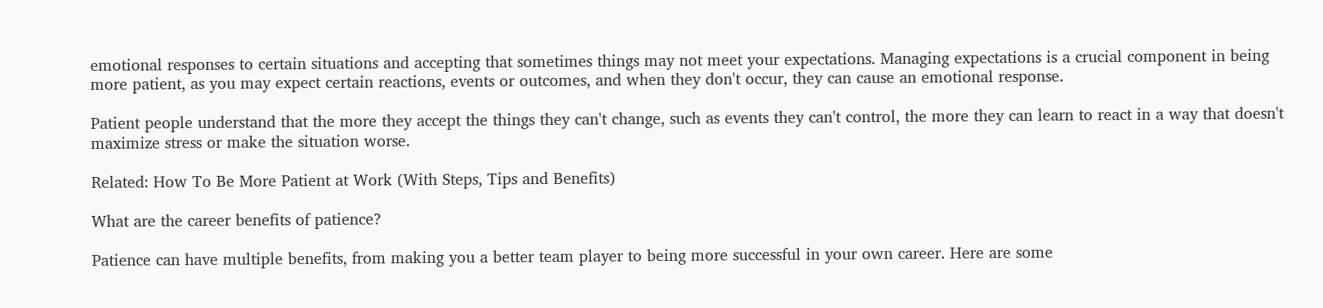emotional responses to certain situations and accepting that sometimes things may not meet your expectations. Managing expectations is a crucial component in being more patient, as you may expect certain reactions, events or outcomes, and when they don't occur, they can cause an emotional response.

Patient people understand that the more they accept the things they can't change, such as events they can't control, the more they can learn to react in a way that doesn't maximize stress or make the situation worse.

Related: How To Be More Patient at Work (With Steps, Tips and Benefits)

What are the career benefits of patience?

Patience can have multiple benefits, from making you a better team player to being more successful in your own career. Here are some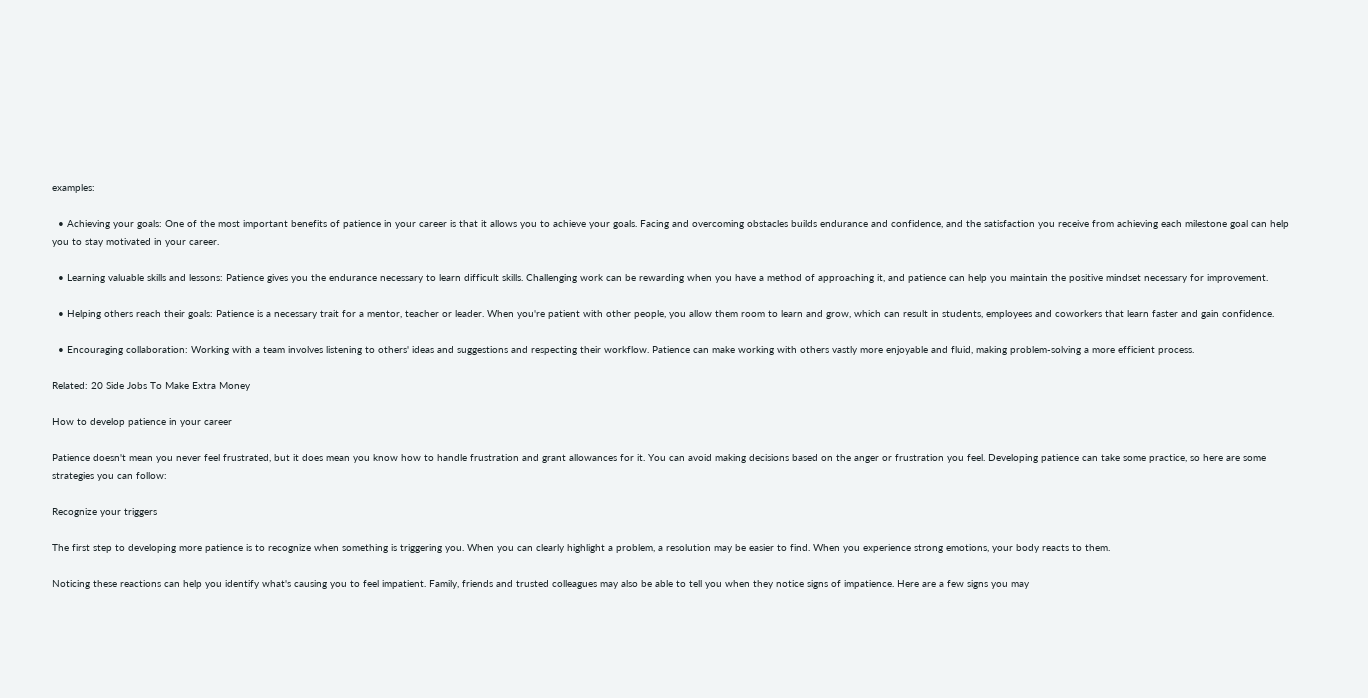examples:

  • Achieving your goals: One of the most important benefits of patience in your career is that it allows you to achieve your goals. Facing and overcoming obstacles builds endurance and confidence, and the satisfaction you receive from achieving each milestone goal can help you to stay motivated in your career.

  • Learning valuable skills and lessons: Patience gives you the endurance necessary to learn difficult skills. Challenging work can be rewarding when you have a method of approaching it, and patience can help you maintain the positive mindset necessary for improvement.

  • Helping others reach their goals: Patience is a necessary trait for a mentor, teacher or leader. When you're patient with other people, you allow them room to learn and grow, which can result in students, employees and coworkers that learn faster and gain confidence.

  • Encouraging collaboration: Working with a team involves listening to others' ideas and suggestions and respecting their workflow. Patience can make working with others vastly more enjoyable and fluid, making problem-solving a more efficient process.

Related: 20 Side Jobs To Make Extra Money

How to develop patience in your career

Patience doesn't mean you never feel frustrated, but it does mean you know how to handle frustration and grant allowances for it. You can avoid making decisions based on the anger or frustration you feel. Developing patience can take some practice, so here are some strategies you can follow:

Recognize your triggers

The first step to developing more patience is to recognize when something is triggering you. When you can clearly highlight a problem, a resolution may be easier to find. When you experience strong emotions, your body reacts to them.

Noticing these reactions can help you identify what's causing you to feel impatient. Family, friends and trusted colleagues may also be able to tell you when they notice signs of impatience. Here are a few signs you may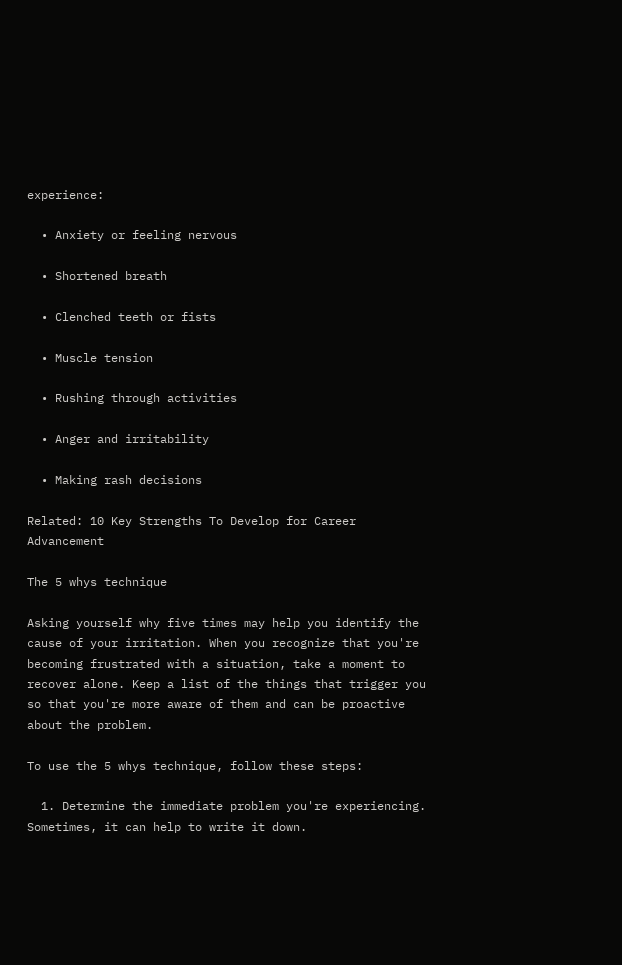experience:

  • Anxiety or feeling nervous

  • Shortened breath

  • Clenched teeth or fists

  • Muscle tension

  • Rushing through activities

  • Anger and irritability

  • Making rash decisions

Related: 10 Key Strengths To Develop for Career Advancement

The 5 whys technique

Asking yourself why five times may help you identify the cause of your irritation. When you recognize that you're becoming frustrated with a situation, take a moment to recover alone. Keep a list of the things that trigger you so that you're more aware of them and can be proactive about the problem.

To use the 5 whys technique, follow these steps:

  1. Determine the immediate problem you're experiencing. Sometimes, it can help to write it down.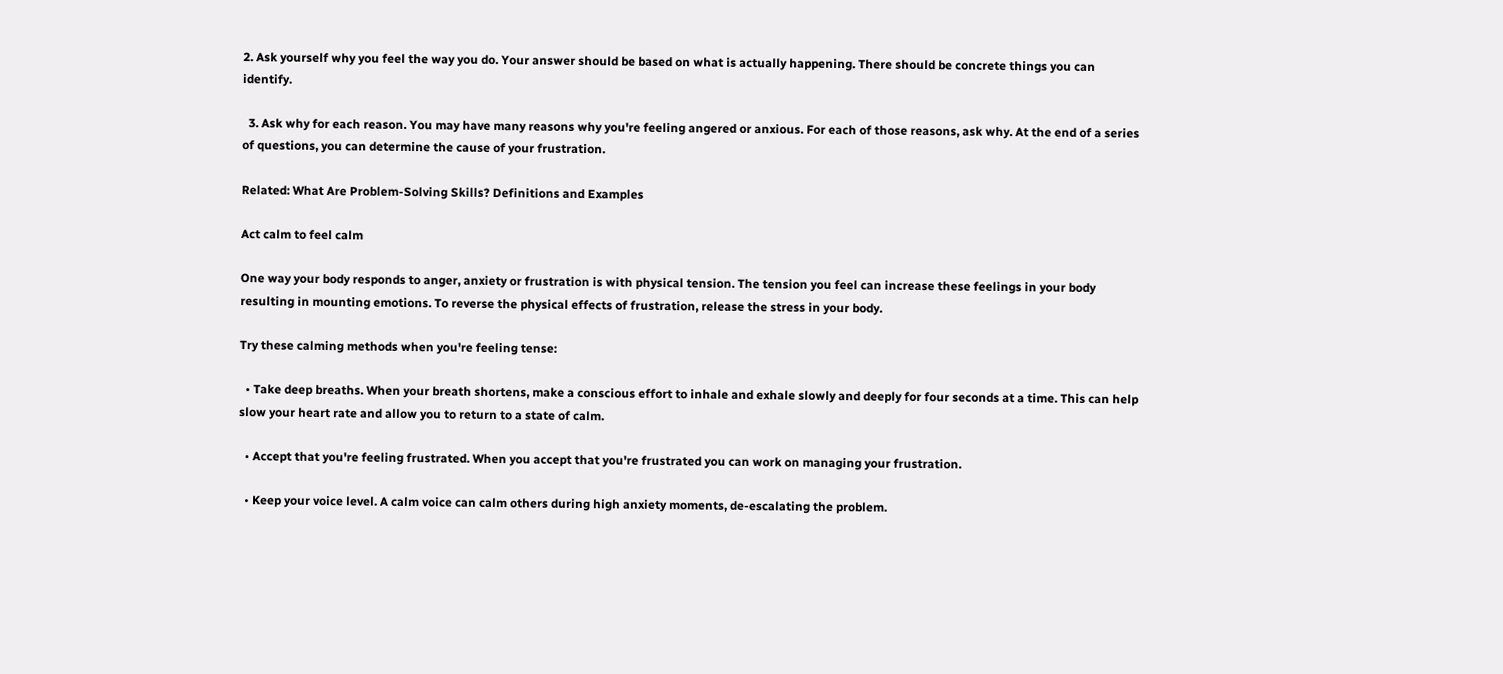2. Ask yourself why you feel the way you do. Your answer should be based on what is actually happening. There should be concrete things you can identify.

  3. Ask why for each reason. You may have many reasons why you're feeling angered or anxious. For each of those reasons, ask why. At the end of a series of questions, you can determine the cause of your frustration.

Related: What Are Problem-Solving Skills? Definitions and Examples

Act calm to feel calm

One way your body responds to anger, anxiety or frustration is with physical tension. The tension you feel can increase these feelings in your body resulting in mounting emotions. To reverse the physical effects of frustration, release the stress in your body.

Try these calming methods when you're feeling tense:

  • Take deep breaths. When your breath shortens, make a conscious effort to inhale and exhale slowly and deeply for four seconds at a time. This can help slow your heart rate and allow you to return to a state of calm.

  • Accept that you're feeling frustrated. When you accept that you're frustrated you can work on managing your frustration.

  • Keep your voice level. A calm voice can calm others during high anxiety moments, de-escalating the problem.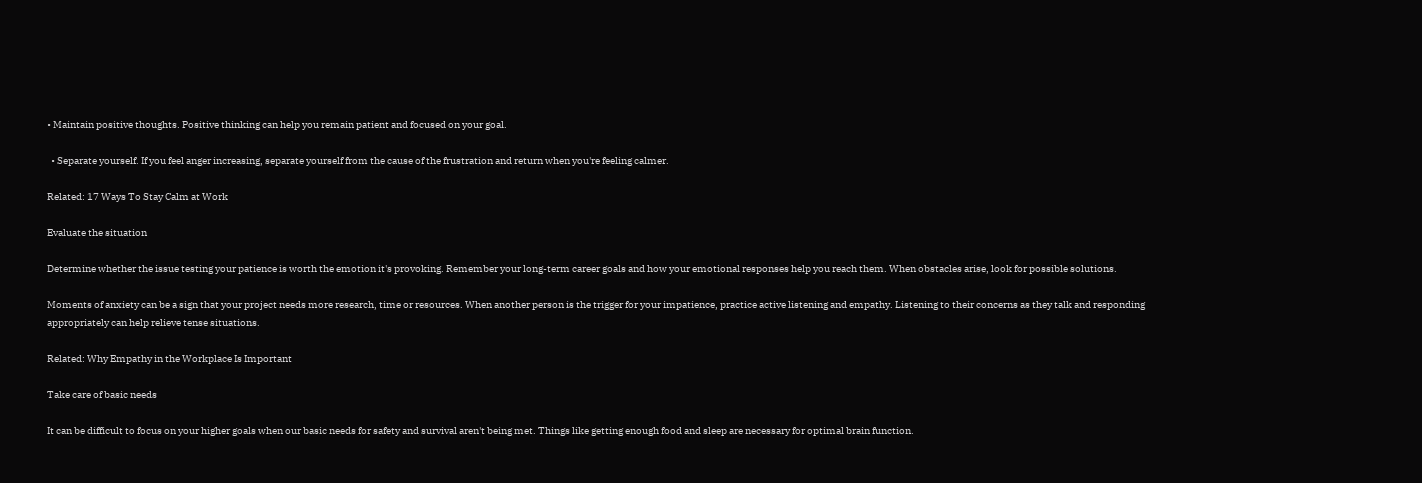• Maintain positive thoughts. Positive thinking can help you remain patient and focused on your goal.

  • Separate yourself. If you feel anger increasing, separate yourself from the cause of the frustration and return when you're feeling calmer.

Related: 17 Ways To Stay Calm at Work

Evaluate the situation

Determine whether the issue testing your patience is worth the emotion it's provoking. Remember your long-term career goals and how your emotional responses help you reach them. When obstacles arise, look for possible solutions.

Moments of anxiety can be a sign that your project needs more research, time or resources. When another person is the trigger for your impatience, practice active listening and empathy. Listening to their concerns as they talk and responding appropriately can help relieve tense situations.

Related: Why Empathy in the Workplace Is Important

Take care of basic needs

It can be difficult to focus on your higher goals when our basic needs for safety and survival aren't being met. Things like getting enough food and sleep are necessary for optimal brain function.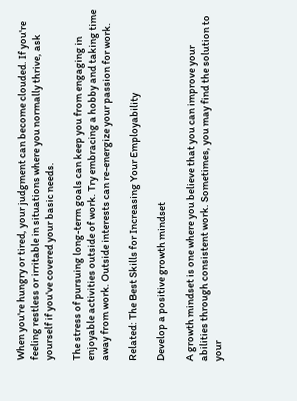When you're hungry or tired, your judgment can become clouded. If you're feeling restless or irritable in situations where you normally thrive, ask yourself if you've covered your basic needs.

The stress of pursuing long-term goals can keep you from engaging in enjoyable activities outside of work. Try embracing a hobby and taking time away from work. Outside interests can re-energize your passion for work.

Related: The Best Skills for Increasing Your Employability

Develop a positive growth mindset

A growth mindset is one where you believe that you can improve your abilities through consistent work. Sometimes, you may find the solution to your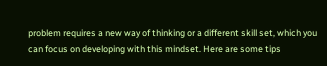problem requires a new way of thinking or a different skill set, which you can focus on developing with this mindset. Here are some tips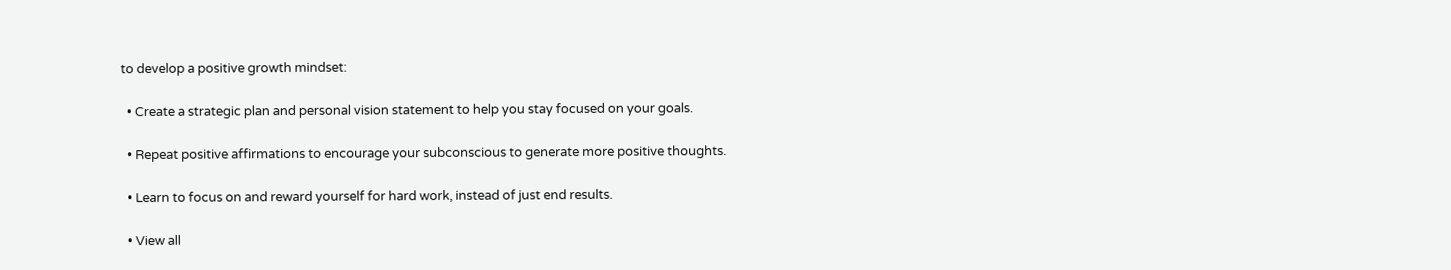to develop a positive growth mindset:

  • Create a strategic plan and personal vision statement to help you stay focused on your goals.

  • Repeat positive affirmations to encourage your subconscious to generate more positive thoughts.

  • Learn to focus on and reward yourself for hard work, instead of just end results.

  • View all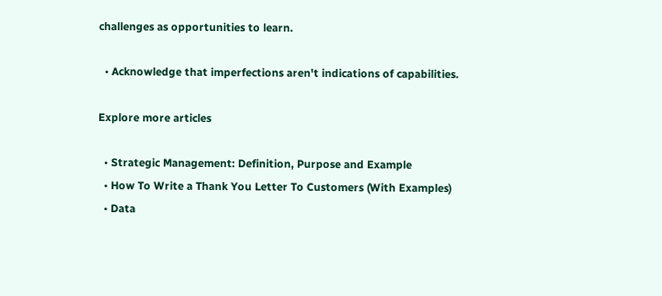challenges as opportunities to learn.

  • Acknowledge that imperfections aren't indications of capabilities.

Explore more articles

  • Strategic Management: Definition, Purpose and Example
  • How To Write a Thank You Letter To Customers (With Examples)
  • Data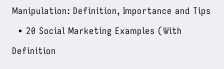Manipulation: Definition, Importance and Tips
  • 20 Social Marketing Examples (With Definition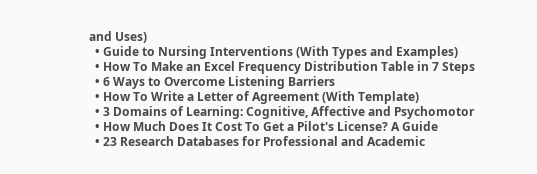and Uses)
  • Guide to Nursing Interventions (With Types and Examples)
  • How To Make an Excel Frequency Distribution Table in 7 Steps
  • 6 Ways to Overcome Listening Barriers
  • How To Write a Letter of Agreement (With Template)
  • 3 Domains of Learning: Cognitive, Affective and Psychomotor
  • How Much Does It Cost To Get a Pilot's License? A Guide
  • 23 Research Databases for Professional and Academic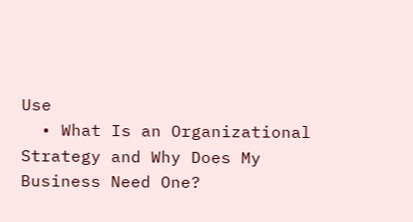Use
  • What Is an Organizational Strategy and Why Does My Business Need One?